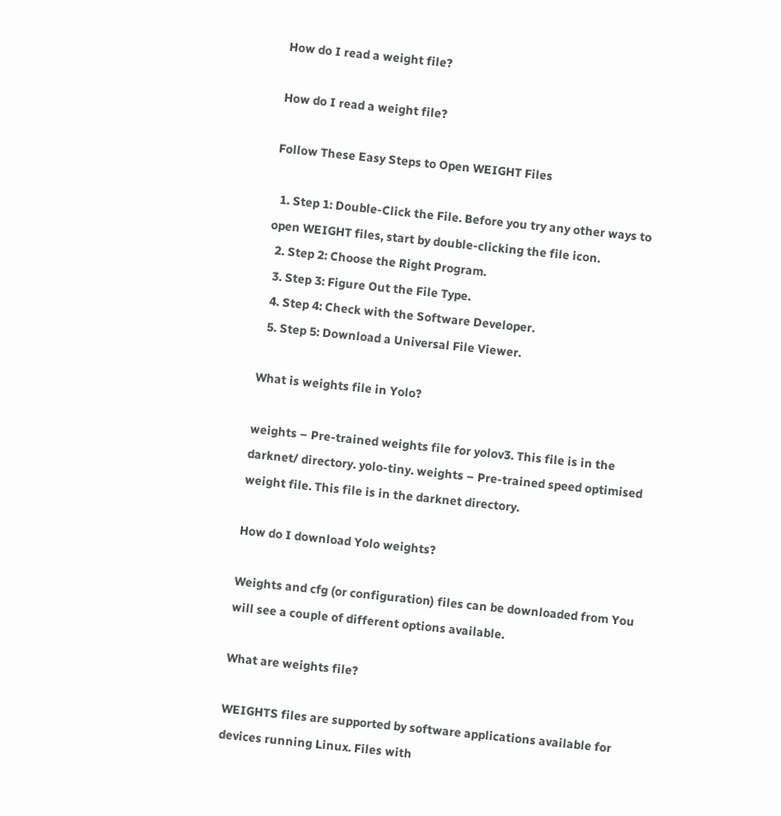How do I read a weight file?

How do I read a weight file?

Follow These Easy Steps to Open WEIGHT Files

  1. Step 1: Double-Click the File. Before you try any other ways to open WEIGHT files, start by double-clicking the file icon.
  2. Step 2: Choose the Right Program.
  3. Step 3: Figure Out the File Type.
  4. Step 4: Check with the Software Developer.
  5. Step 5: Download a Universal File Viewer.

What is weights file in Yolo?

weights – Pre-trained weights file for yolov3. This file is in the darknet/ directory. yolo-tiny. weights – Pre-trained speed optimised weight file. This file is in the darknet directory.

How do I download Yolo weights?

Weights and cfg (or configuration) files can be downloaded from You will see a couple of different options available.

What are weights file?

WEIGHTS files are supported by software applications available for devices running Linux. Files with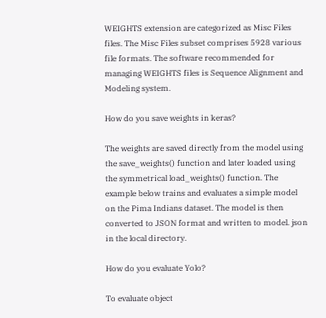WEIGHTS extension are categorized as Misc Files files. The Misc Files subset comprises 5928 various file formats. The software recommended for managing WEIGHTS files is Sequence Alignment and Modeling system.

How do you save weights in keras?

The weights are saved directly from the model using the save_weights() function and later loaded using the symmetrical load_weights() function. The example below trains and evaluates a simple model on the Pima Indians dataset. The model is then converted to JSON format and written to model. json in the local directory.

How do you evaluate Yolo?

To evaluate object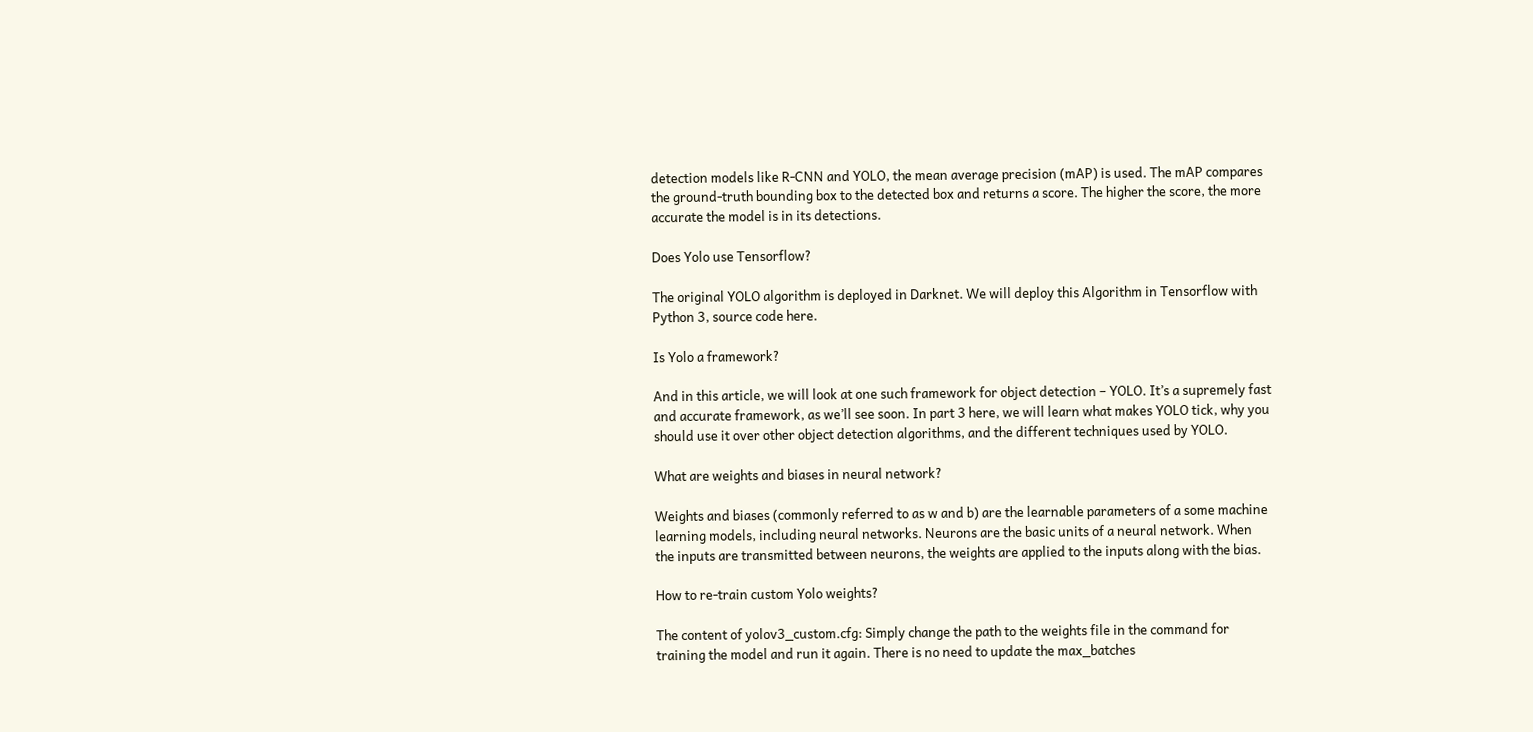detection models like R-CNN and YOLO, the mean average precision (mAP) is used. The mAP compares the ground-truth bounding box to the detected box and returns a score. The higher the score, the more accurate the model is in its detections.

Does Yolo use Tensorflow?

The original YOLO algorithm is deployed in Darknet. We will deploy this Algorithm in Tensorflow with Python 3, source code here.

Is Yolo a framework?

And in this article, we will look at one such framework for object detection – YOLO. It’s a supremely fast and accurate framework, as we’ll see soon. In part 3 here, we will learn what makes YOLO tick, why you should use it over other object detection algorithms, and the different techniques used by YOLO.

What are weights and biases in neural network?

Weights and biases (commonly referred to as w and b) are the learnable parameters of a some machine learning models, including neural networks. Neurons are the basic units of a neural network. When the inputs are transmitted between neurons, the weights are applied to the inputs along with the bias.

How to re-train custom Yolo weights?

The content of yolov3_custom.cfg: Simply change the path to the weights file in the command for training the model and run it again. There is no need to update the max_batches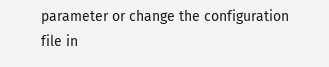parameter or change the configuration file in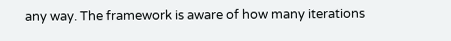any way. The framework is aware of how many iterations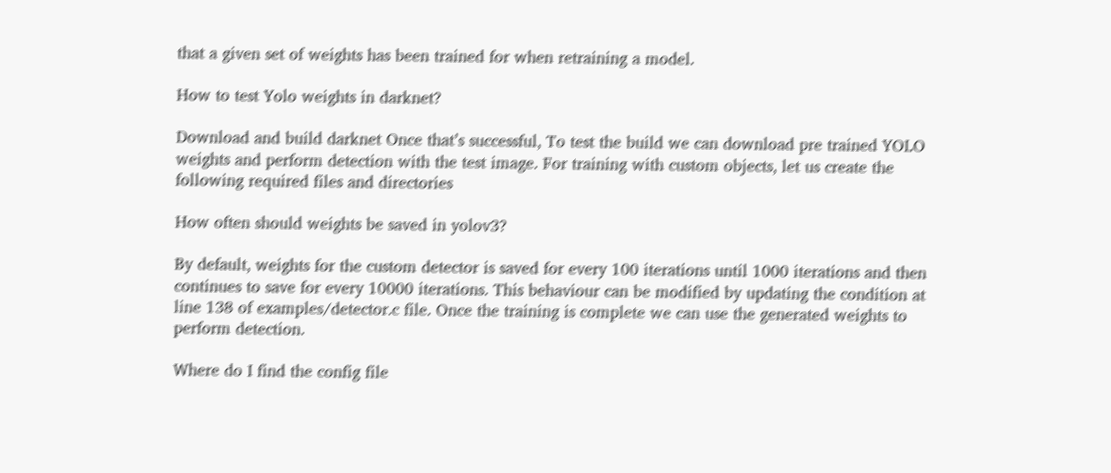that a given set of weights has been trained for when retraining a model.

How to test Yolo weights in darknet?

Download and build darknet Once that’s successful, To test the build we can download pre trained YOLO weights and perform detection with the test image. For training with custom objects, let us create the following required files and directories

How often should weights be saved in yolov3?

By default, weights for the custom detector is saved for every 100 iterations until 1000 iterations and then continues to save for every 10000 iterations. This behaviour can be modified by updating the condition at line 138 of examples/detector.c file. Once the training is complete we can use the generated weights to perform detection.

Where do I find the config file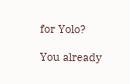for Yolo?

You already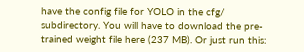have the config file for YOLO in the cfg/ subdirectory. You will have to download the pre-trained weight file here (237 MB). Or just run this: